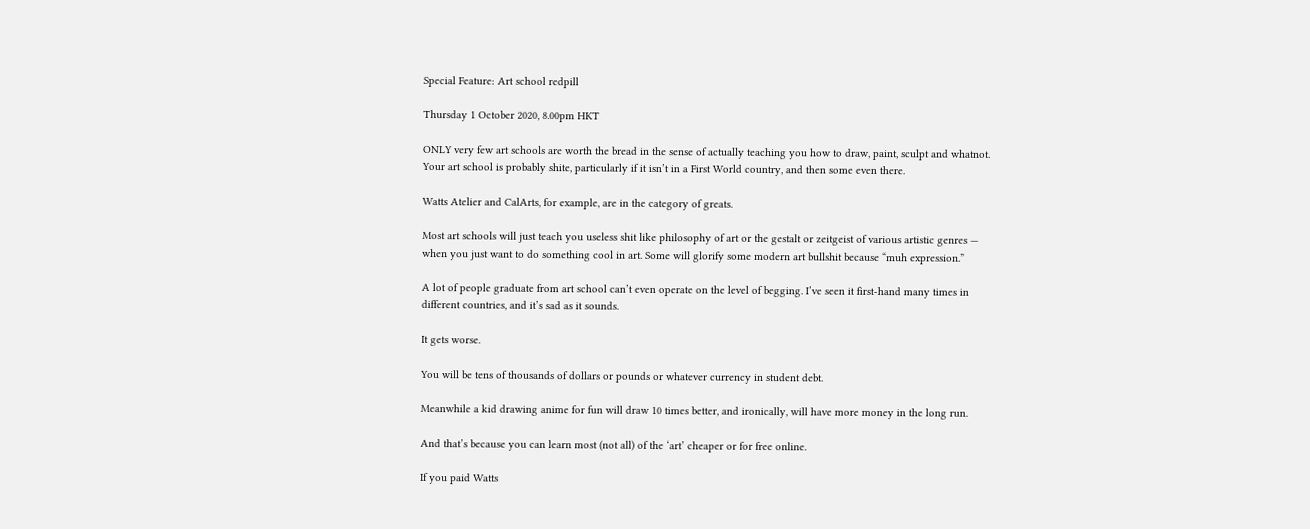Special Feature: Art school redpill

Thursday 1 October 2020, 8.00pm HKT

ONLY very few art schools are worth the bread in the sense of actually teaching you how to draw, paint, sculpt and whatnot. Your art school is probably shite, particularly if it isn’t in a First World country, and then some even there.

Watts Atelier and CalArts, for example, are in the category of greats.

Most art schools will just teach you useless shit like philosophy of art or the gestalt or zeitgeist of various artistic genres — when you just want to do something cool in art. Some will glorify some modern art bullshit because “muh expression.”

A lot of people graduate from art school can’t even operate on the level of begging. I’ve seen it first-hand many times in different countries, and it’s sad as it sounds.

It gets worse.

You will be tens of thousands of dollars or pounds or whatever currency in student debt.

Meanwhile a kid drawing anime for fun will draw 10 times better, and ironically, will have more money in the long run.

And that’s because you can learn most (not all) of the ‘art’ cheaper or for free online.

If you paid Watts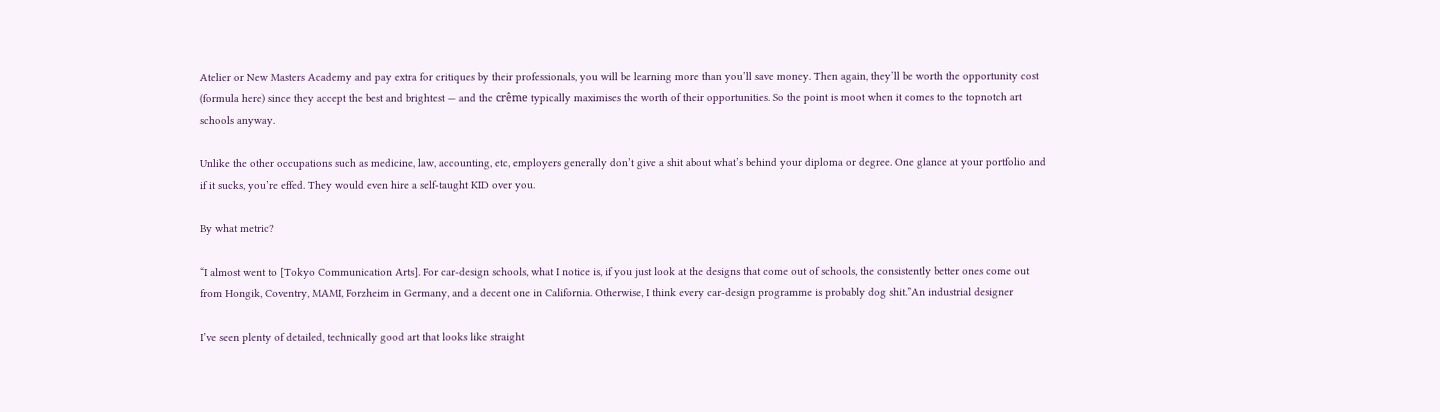Atelier or New Masters Academy and pay extra for critiques by their professionals, you will be learning more than you’ll save money. Then again, they’ll be worth the opportunity cost (formula here) since they accept the best and brightest — and the crême typically maximises the worth of their opportunities. So the point is moot when it comes to the topnotch art schools anyway.

Unlike the other occupations such as medicine, law, accounting, etc, employers generally don’t give a shit about what’s behind your diploma or degree. One glance at your portfolio and if it sucks, you’re effed. They would even hire a self-taught KID over you.

By what metric?

“I almost went to [Tokyo Communication Arts]. For car-design schools, what I notice is, if you just look at the designs that come out of schools, the consistently better ones come out from Hongik, Coventry, MAMI, Forzheim in Germany, and a decent one in California. Otherwise, I think every car-design programme is probably dog shit.”An industrial designer

I’ve seen plenty of detailed, technically good art that looks like straight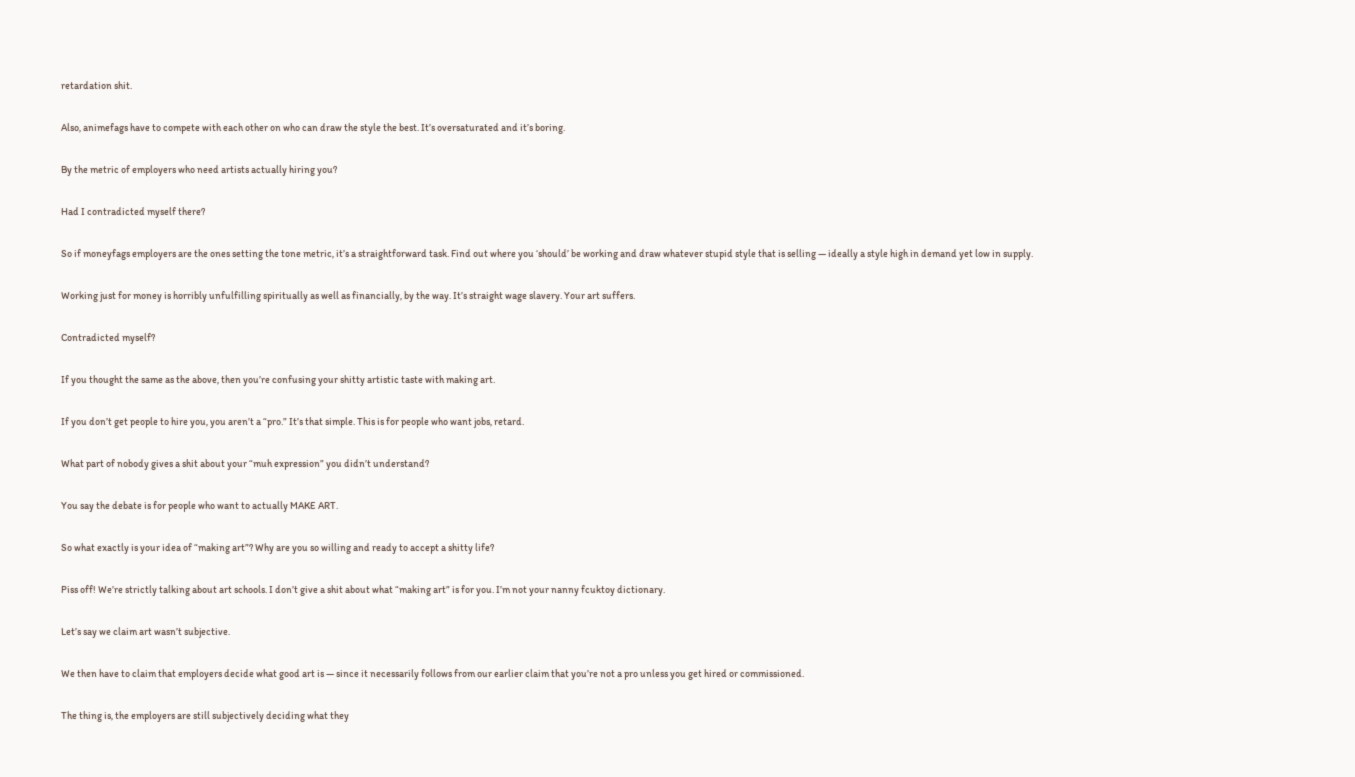retardation shit.

Also, animefags have to compete with each other on who can draw the style the best. It’s oversaturated and it’s boring.

By the metric of employers who need artists actually hiring you?

Had I contradicted myself there?

So if moneyfags employers are the ones setting the tone metric, it’s a straightforward task. Find out where you ‘should’ be working and draw whatever stupid style that is selling — ideally a style high in demand yet low in supply.

Working just for money is horribly unfulfilling spiritually as well as financially, by the way. It’s straight wage slavery. Your art suffers.

Contradicted myself?

If you thought the same as the above, then you’re confusing your shitty artistic taste with making art.

If you don’t get people to hire you, you aren’t a “pro.” It’s that simple. This is for people who want jobs, retard.

What part of nobody gives a shit about your “muh expression” you didn’t understand?

You say the debate is for people who want to actually MAKE ART.

So what exactly is your idea of “making art”? Why are you so willing and ready to accept a shitty life?

Piss off! We’re strictly talking about art schools. I don’t give a shit about what “making art” is for you. I’m not your nanny fcuktoy dictionary.

Let’s say we claim art wasn’t subjective.

We then have to claim that employers decide what good art is — since it necessarily follows from our earlier claim that you’re not a pro unless you get hired or commissioned.

The thing is, the employers are still subjectively deciding what they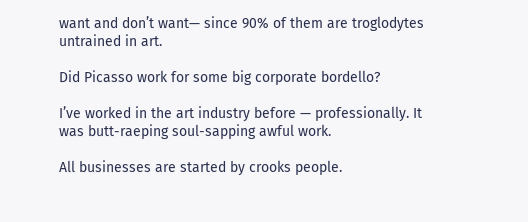want and don’t want— since 90% of them are troglodytes untrained in art.

Did Picasso work for some big corporate bordello?

I’ve worked in the art industry before — professionally. It was butt-raeping soul-sapping awful work.

All businesses are started by crooks people.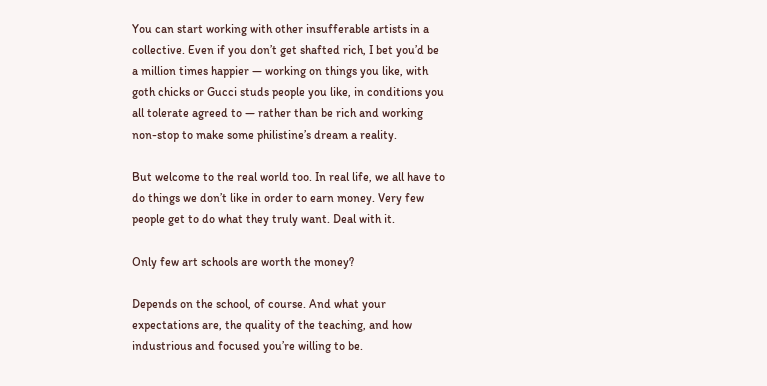You can start working with other insufferable artists in a collective. Even if you don’t get shafted rich, I bet you’d be a million times happier — working on things you like, with goth chicks or Gucci studs people you like, in conditions you all tolerate agreed to — rather than be rich and working non-stop to make some philistine’s dream a reality.

But welcome to the real world too. In real life, we all have to do things we don’t like in order to earn money. Very few people get to do what they truly want. Deal with it.

Only few art schools are worth the money?

Depends on the school, of course. And what your expectations are, the quality of the teaching, and how industrious and focused you’re willing to be.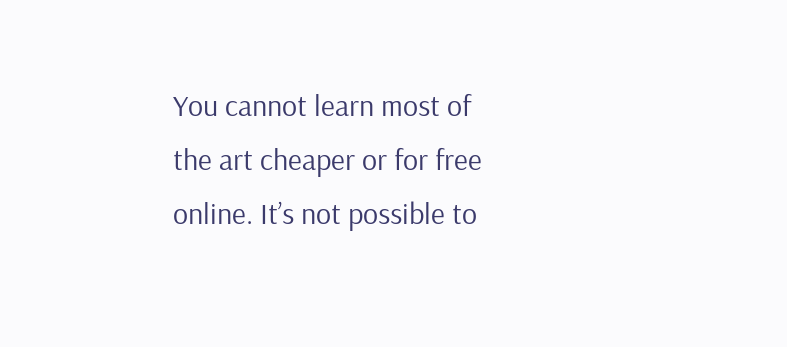You cannot learn most of the art cheaper or for free online. It’s not possible to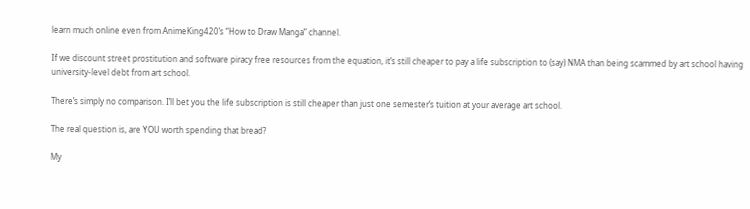learn much online even from AnimeKing420’s “How to Draw Manga” channel.

If we discount street prostitution and software piracy free resources from the equation, it’s still cheaper to pay a life subscription to (say) NMA than being scammed by art school having university-level debt from art school.

There’s simply no comparison. I’ll bet you the life subscription is still cheaper than just one semester’s tuition at your average art school.

The real question is, are YOU worth spending that bread?

My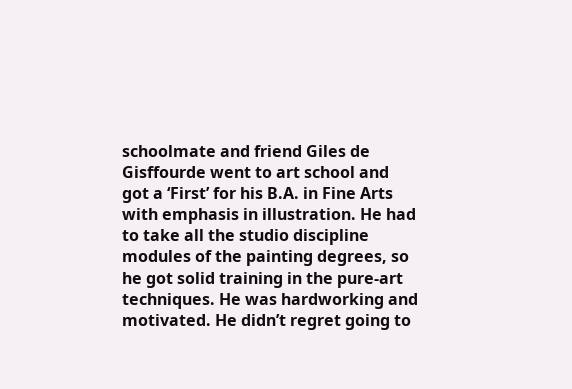schoolmate and friend Giles de Gisffourde went to art school and got a ‘First’ for his B.A. in Fine Arts with emphasis in illustration. He had to take all the studio discipline modules of the painting degrees, so he got solid training in the pure-art techniques. He was hardworking and motivated. He didn’t regret going to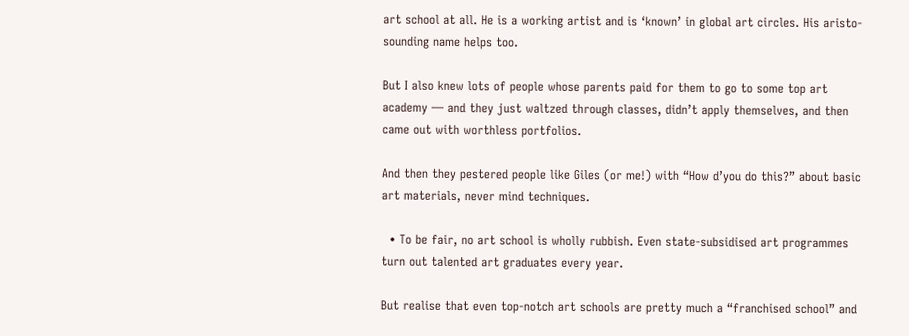art school at all. He is a working artist and is ‘known’ in global art circles. His aristo-sounding name helps too.

But I also knew lots of people whose parents paid for them to go to some top art academy — and they just waltzed through classes, didn’t apply themselves, and then came out with worthless portfolios.

And then they pestered people like Giles (or me!) with “How d’you do this?” about basic art materials, never mind techniques.

  • To be fair, no art school is wholly rubbish. Even state-subsidised art programmes turn out talented art graduates every year.

But realise that even top-notch art schools are pretty much a “franchised school” and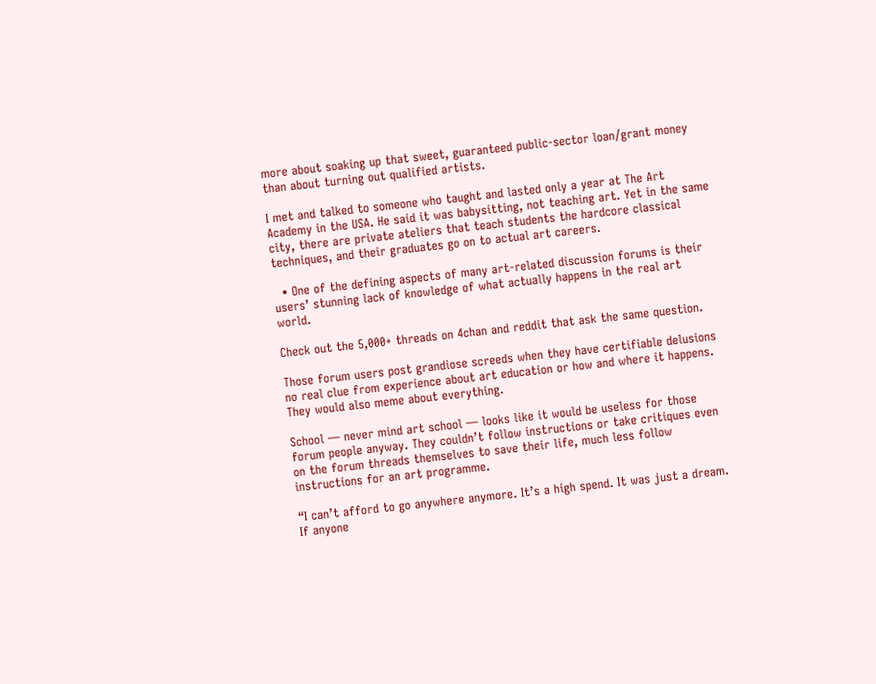more about soaking up that sweet, guaranteed public-sector loan/grant money than about turning out qualified artists.

I met and talked to someone who taught and lasted only a year at The Art Academy in the USA. He said it was babysitting, not teaching art. Yet in the same city, there are private ateliers that teach students the hardcore classical techniques, and their graduates go on to actual art careers.

  • One of the defining aspects of many art-related discussion forums is their users’ stunning lack of knowledge of what actually happens in the real art world.

Check out the 5,000+ threads on 4chan and reddit that ask the same question.

Those forum users post grandiose screeds when they have certifiable delusions no real clue from experience about art education or how and where it happens. They would also meme about everything.

School — never mind art school — looks like it would be useless for those forum people anyway. They couldn’t follow instructions or take critiques even on the forum threads themselves to save their life, much less follow instructions for an art programme.

“I can’t afford to go anywhere anymore. It’s a high spend. It was just a dream. If anyone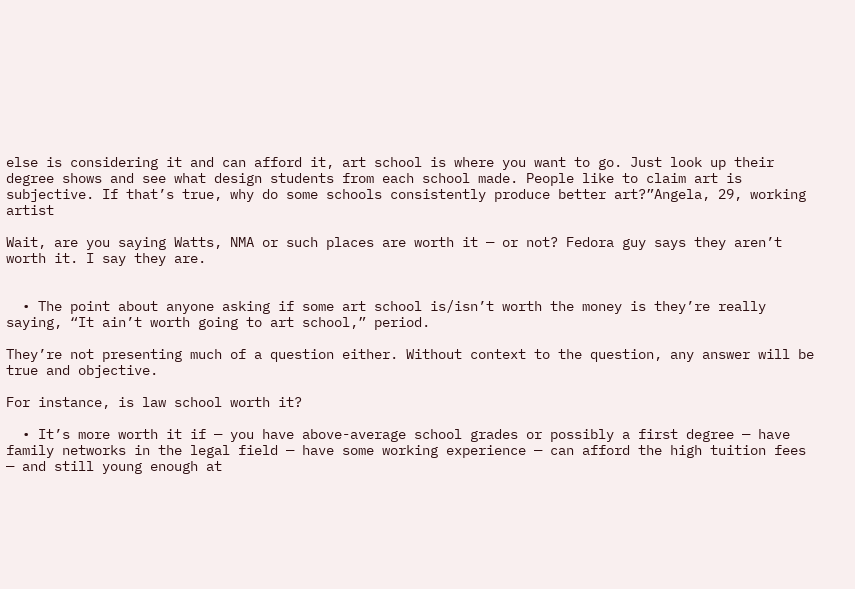else is considering it and can afford it, art school is where you want to go. Just look up their degree shows and see what design students from each school made. People like to claim art is subjective. If that’s true, why do some schools consistently produce better art?”Angela, 29, working artist

Wait, are you saying Watts, NMA or such places are worth it — or not? Fedora guy says they aren’t worth it. I say they are.


  • The point about anyone asking if some art school is/isn’t worth the money is they’re really saying, “It ain’t worth going to art school,” period.

They’re not presenting much of a question either. Without context to the question, any answer will be true and objective.

For instance, is law school worth it?

  • It’s more worth it if — you have above-average school grades or possibly a first degree — have family networks in the legal field — have some working experience — can afford the high tuition fees — and still young enough at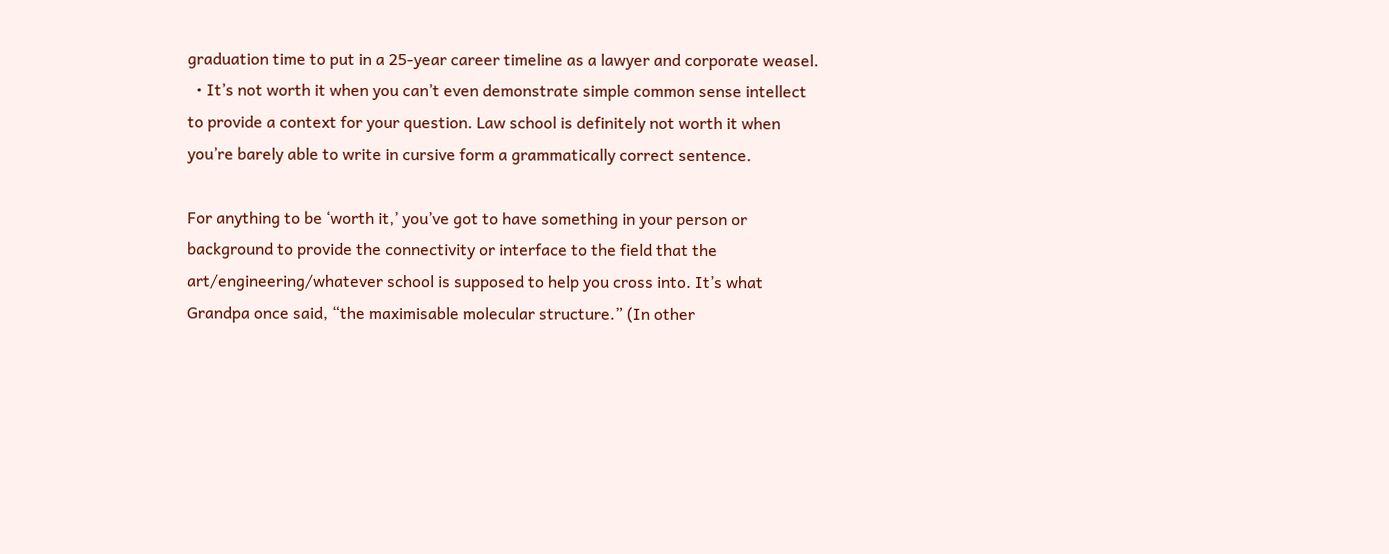graduation time to put in a 25-year career timeline as a lawyer and corporate weasel.
  • It’s not worth it when you can’t even demonstrate simple common sense intellect to provide a context for your question. Law school is definitely not worth it when you’re barely able to write in cursive form a grammatically correct sentence.

For anything to be ‘worth it,’ you’ve got to have something in your person or background to provide the connectivity or interface to the field that the art/engineering/whatever school is supposed to help you cross into. It’s what Grandpa once said, “the maximisable molecular structure.” (In other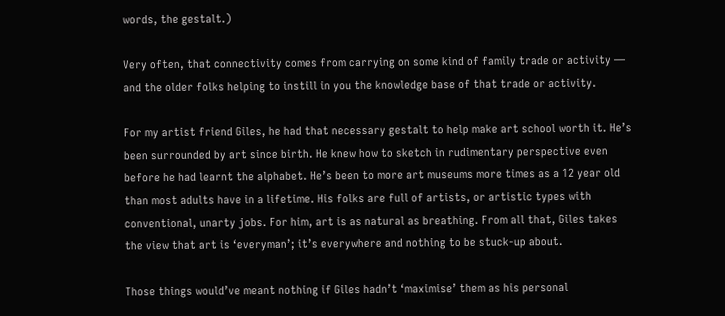words, the gestalt.)

Very often, that connectivity comes from carrying on some kind of family trade or activity — and the older folks helping to instill in you the knowledge base of that trade or activity.

For my artist friend Giles, he had that necessary gestalt to help make art school worth it. He’s been surrounded by art since birth. He knew how to sketch in rudimentary perspective even before he had learnt the alphabet. He’s been to more art museums more times as a 12 year old than most adults have in a lifetime. His folks are full of artists, or artistic types with conventional, unarty jobs. For him, art is as natural as breathing. From all that, Giles takes the view that art is ‘everyman’; it’s everywhere and nothing to be stuck-up about.

Those things would’ve meant nothing if Giles hadn’t ‘maximise’ them as his personal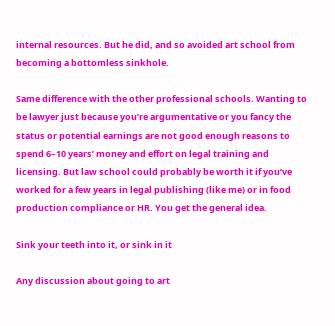internal resources. But he did, and so avoided art school from becoming a bottomless sinkhole.

Same difference with the other professional schools. Wanting to be lawyer just because you’re argumentative or you fancy the status or potential earnings are not good enough reasons to spend 6–10 years’ money and effort on legal training and licensing. But law school could probably be worth it if you’ve worked for a few years in legal publishing (like me) or in food production compliance or HR. You get the general idea.

Sink your teeth into it, or sink in it

Any discussion about going to art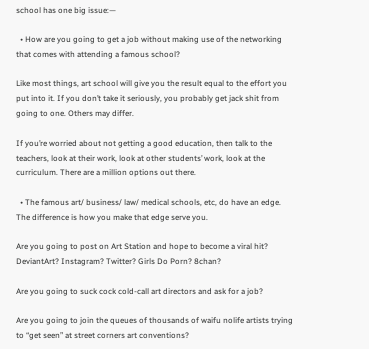school has one big issue:—

  • How are you going to get a job without making use of the networking that comes with attending a famous school?

Like most things, art school will give you the result equal to the effort you put into it. If you don’t take it seriously, you probably get jack shit from going to one. Others may differ.

If you’re worried about not getting a good education, then talk to the teachers, look at their work, look at other students’ work, look at the curriculum. There are a million options out there.

  • The famous art/ business/ law/ medical schools, etc, do have an edge. The difference is how you make that edge serve you.

Are you going to post on Art Station and hope to become a viral hit? DeviantArt? Instagram? Twitter? Girls Do Porn? 8chan?

Are you going to suck cock cold-call art directors and ask for a job?

Are you going to join the queues of thousands of waifu nolife artists trying to “get seen” at street corners art conventions?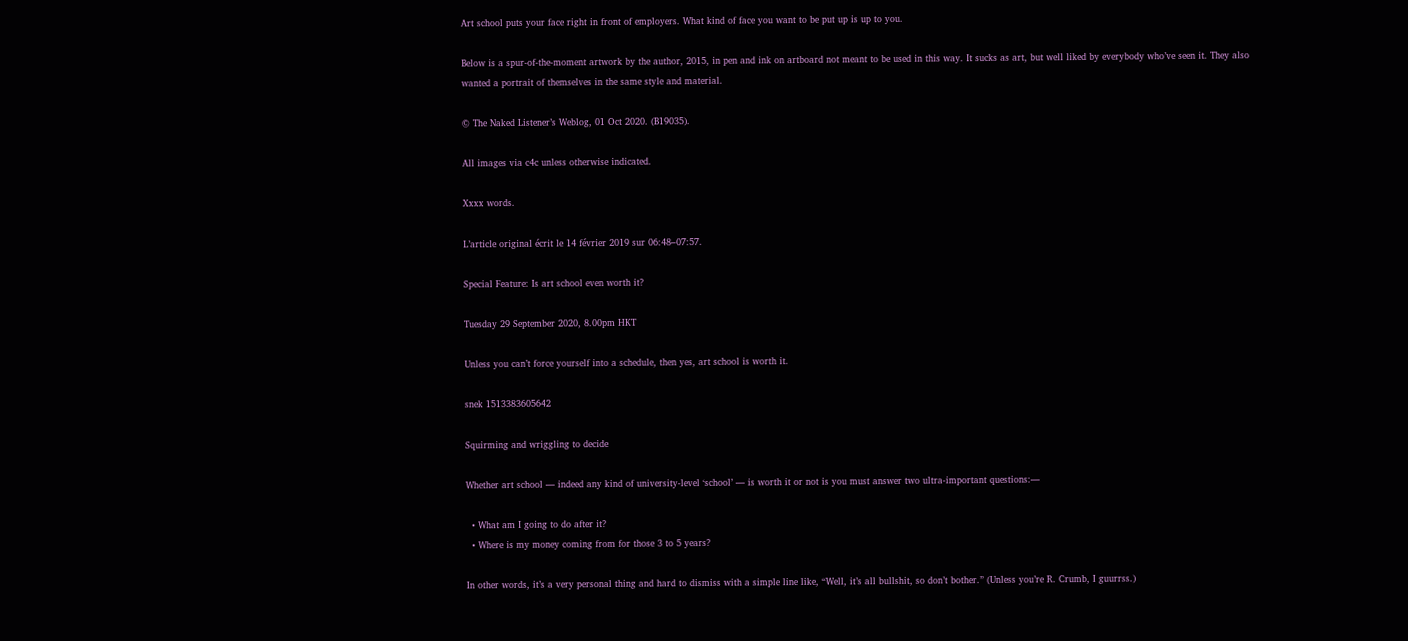Art school puts your face right in front of employers. What kind of face you want to be put up is up to you.

Below is a spur-of-the-moment artwork by the author, 2015, in pen and ink on artboard not meant to be used in this way. It sucks as art, but well liked by everybody who’ve seen it. They also wanted a portrait of themselves in the same style and material.

© The Naked Listener’s Weblog, 01 Oct 2020. (B19035).

All images via c4c unless otherwise indicated.

Xxxx words.

L’article original écrit le 14 février 2019 sur 06:48–07:57.

Special Feature: Is art school even worth it?

Tuesday 29 September 2020, 8.00pm HKT

Unless you can’t force yourself into a schedule, then yes, art school is worth it.

snek 1513383605642

Squirming and wriggling to decide

Whether art school — indeed any kind of university-level ‘school’ — is worth it or not is you must answer two ultra-important questions:—

  • What am I going to do after it?
  • Where is my money coming from for those 3 to 5 years?

In other words, it’s a very personal thing and hard to dismiss with a simple line like, “Well, it’s all bullshit, so don’t bother.” (Unless you’re R. Crumb, I guurrss.)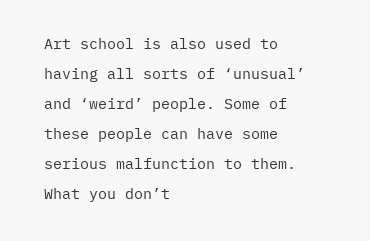Art school is also used to having all sorts of ‘unusual’ and ‘weird’ people. Some of these people can have some serious malfunction to them. What you don’t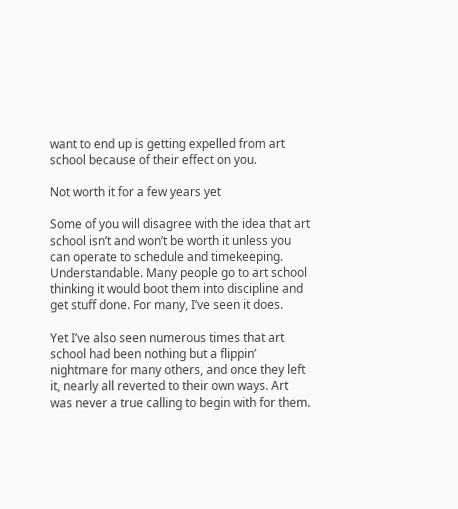want to end up is getting expelled from art school because of their effect on you.

Not worth it for a few years yet

Some of you will disagree with the idea that art school isn’t and won’t be worth it unless you can operate to schedule and timekeeping. Understandable. Many people go to art school thinking it would boot them into discipline and get stuff done. For many, I’ve seen it does.

Yet I’ve also seen numerous times that art school had been nothing but a flippin’ nightmare for many others, and once they left it, nearly all reverted to their own ways. Art was never a true calling to begin with for them.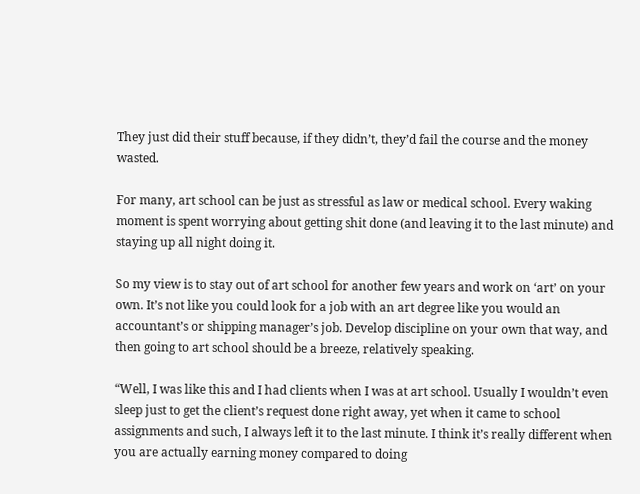They just did their stuff because, if they didn’t, they’d fail the course and the money wasted.

For many, art school can be just as stressful as law or medical school. Every waking moment is spent worrying about getting shit done (and leaving it to the last minute) and staying up all night doing it.

So my view is to stay out of art school for another few years and work on ‘art’ on your own. It’s not like you could look for a job with an art degree like you would an accountant’s or shipping manager’s job. Develop discipline on your own that way, and then going to art school should be a breeze, relatively speaking.

“Well, I was like this and I had clients when I was at art school. Usually I wouldn’t even sleep just to get the client’s request done right away, yet when it came to school assignments and such, I always left it to the last minute. I think it’s really different when you are actually earning money compared to doing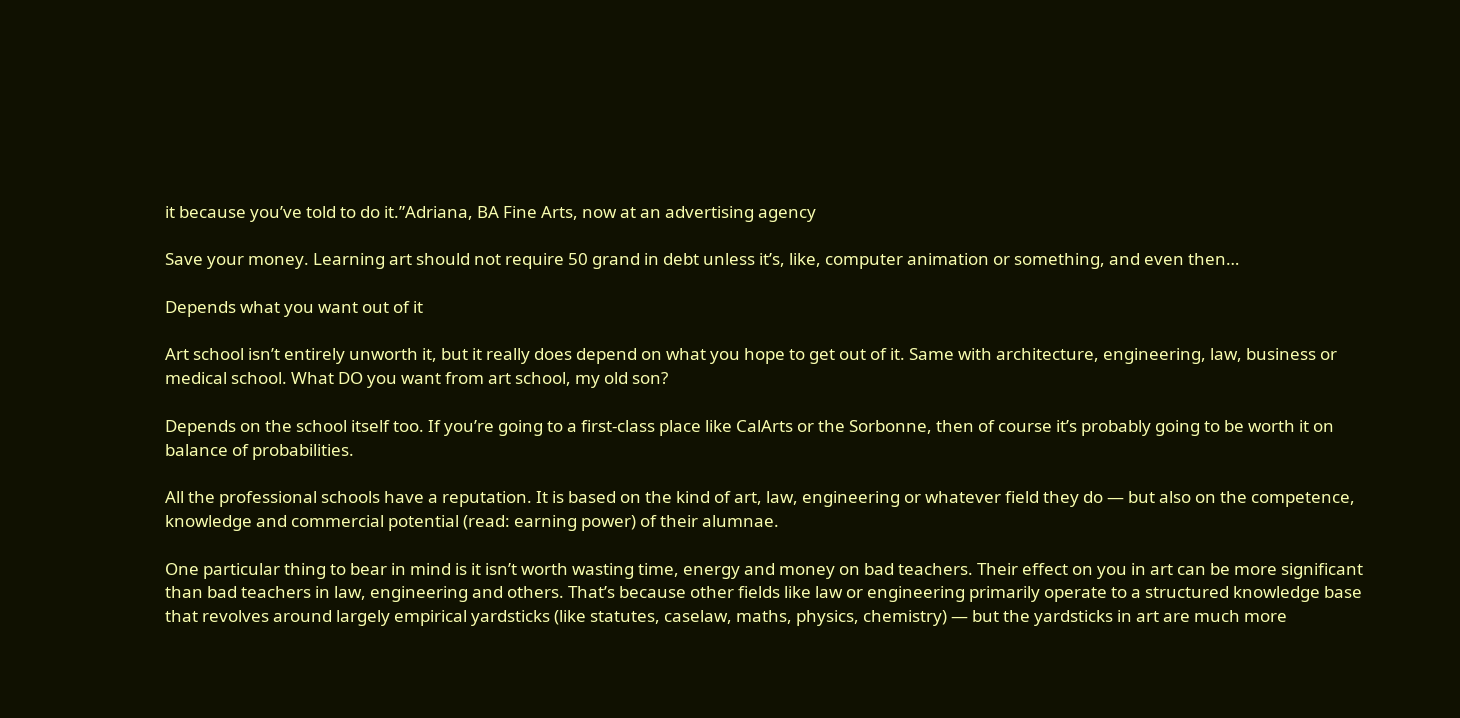it because you’ve told to do it.”Adriana, BA Fine Arts, now at an advertising agency

Save your money. Learning art should not require 50 grand in debt unless it’s, like, computer animation or something, and even then…

Depends what you want out of it

Art school isn’t entirely unworth it, but it really does depend on what you hope to get out of it. Same with architecture, engineering, law, business or medical school. What DO you want from art school, my old son?

Depends on the school itself too. If you’re going to a first-class place like CalArts or the Sorbonne, then of course it’s probably going to be worth it on balance of probabilities.

All the professional schools have a reputation. It is based on the kind of art, law, engineering or whatever field they do — but also on the competence, knowledge and commercial potential (read: earning power) of their alumnae.

One particular thing to bear in mind is it isn’t worth wasting time, energy and money on bad teachers. Their effect on you in art can be more significant than bad teachers in law, engineering and others. That’s because other fields like law or engineering primarily operate to a structured knowledge base that revolves around largely empirical yardsticks (like statutes, caselaw, maths, physics, chemistry) — but the yardsticks in art are much more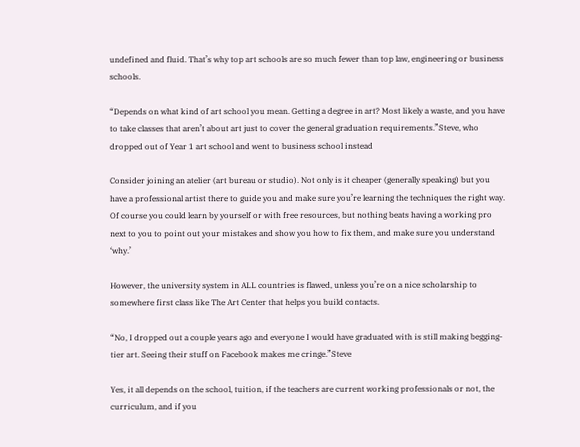undefined and fluid. That’s why top art schools are so much fewer than top law, engineering or business schools.

“Depends on what kind of art school you mean. Getting a degree in art? Most likely a waste, and you have to take classes that aren’t about art just to cover the general graduation requirements.”Steve, who dropped out of Year 1 art school and went to business school instead

Consider joining an atelier (art bureau or studio). Not only is it cheaper (generally speaking) but you have a professional artist there to guide you and make sure you’re learning the techniques the right way. Of course you could learn by yourself or with free resources, but nothing beats having a working pro next to you to point out your mistakes and show you how to fix them, and make sure you understand ‘why.’

However, the university system in ALL countries is flawed, unless you’re on a nice scholarship to somewhere first class like The Art Center that helps you build contacts.

“No, I dropped out a couple years ago and everyone I would have graduated with is still making begging-tier art. Seeing their stuff on Facebook makes me cringe.”Steve

Yes, it all depends on the school, tuition, if the teachers are current working professionals or not, the curriculum, and if you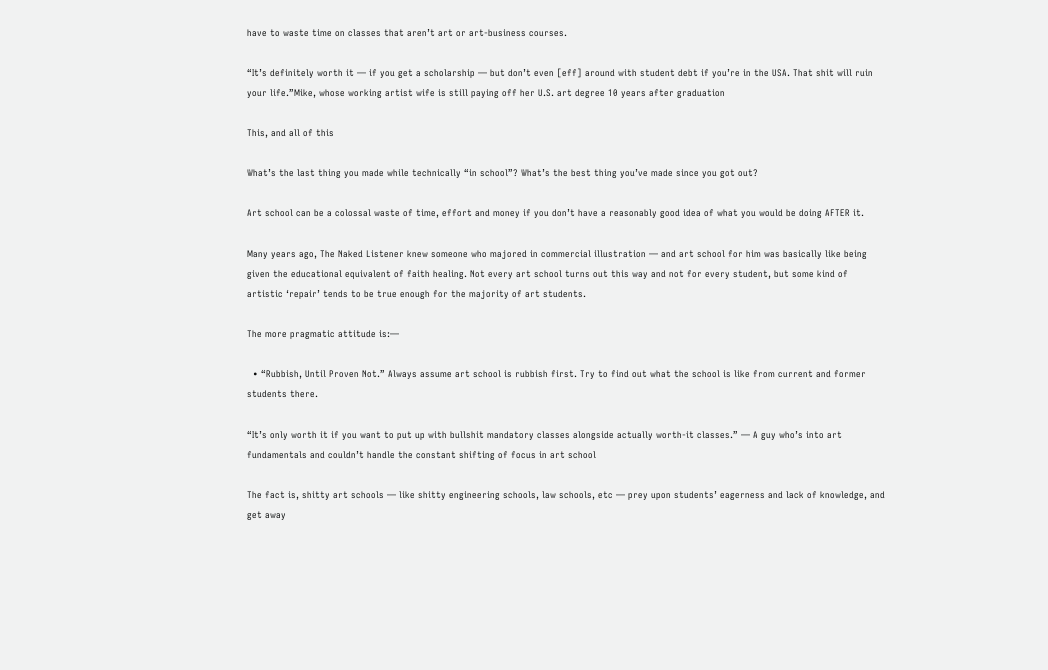have to waste time on classes that aren’t art or art-business courses.

“It’s definitely worth it — if you get a scholarship — but don’t even [eff] around with student debt if you’re in the USA. That shit will ruin your life.”Mike, whose working artist wife is still paying off her U.S. art degree 10 years after graduation

This, and all of this

What’s the last thing you made while technically “in school”? What’s the best thing you’ve made since you got out?

Art school can be a colossal waste of time, effort and money if you don’t have a reasonably good idea of what you would be doing AFTER it.

Many years ago, The Naked Listener knew someone who majored in commercial illustration — and art school for him was basically like being given the educational equivalent of faith healing. Not every art school turns out this way and not for every student, but some kind of artistic ‘repair’ tends to be true enough for the majority of art students.

The more pragmatic attitude is:—

  • “Rubbish, Until Proven Not.” Always assume art school is rubbish first. Try to find out what the school is like from current and former students there.

“It’s only worth it if you want to put up with bullshit mandatory classes alongside actually worth-it classes.” — A guy who’s into art fundamentals and couldn’t handle the constant shifting of focus in art school

The fact is, shitty art schools — like shitty engineering schools, law schools, etc — prey upon students’ eagerness and lack of knowledge, and get away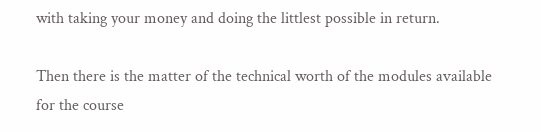with taking your money and doing the littlest possible in return.

Then there is the matter of the technical worth of the modules available for the course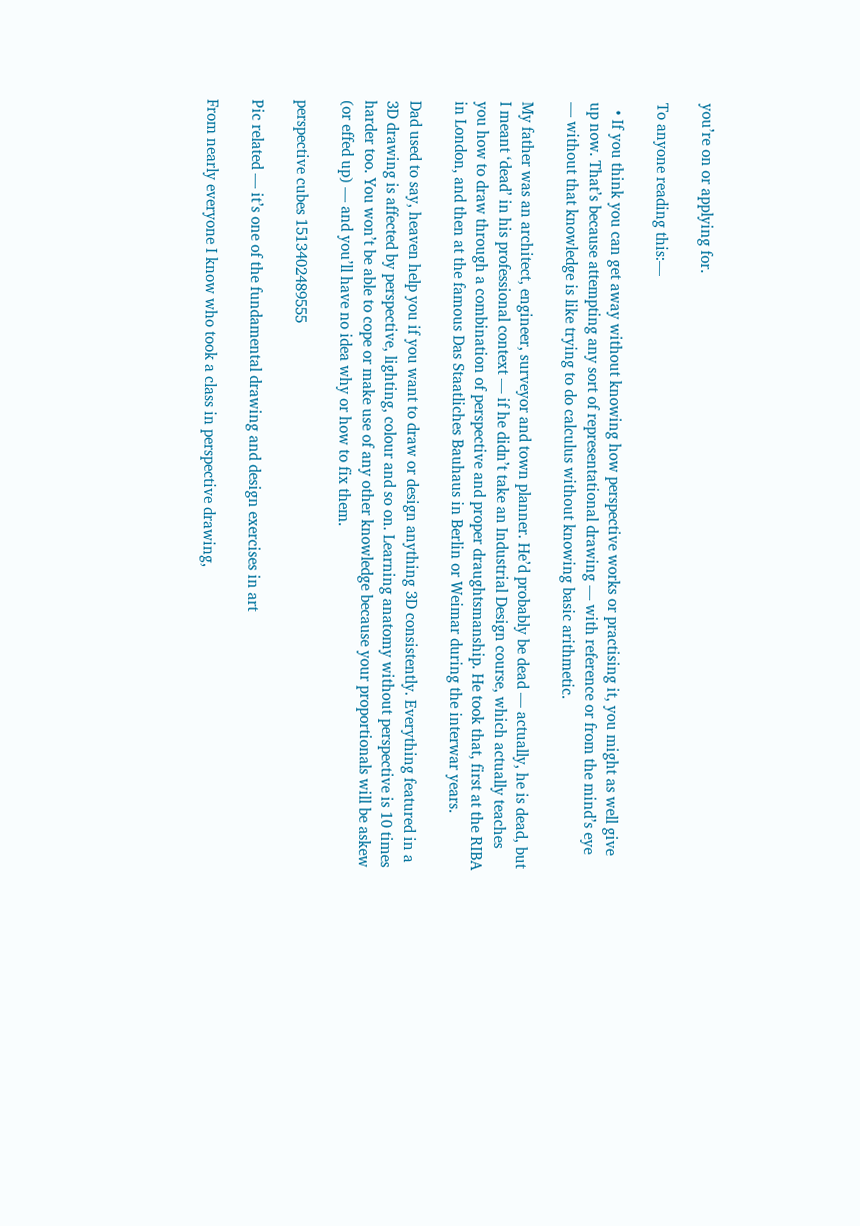you’re on or applying for.

To anyone reading this:—

  • If you think you can get away without knowing how perspective works or practising it, you might as well give up now. That’s because attempting any sort of representational drawing — with reference or from the mind’s eye — without that knowledge is like trying to do calculus without knowing basic arithmetic.

My father was an architect, engineer, surveyor and town planner. He’d probably be dead — actually, he is dead, but I meant ‘dead’ in his professional context — if he didn’t take an Industrial Design course, which actually teaches you how to draw through a combination of perspective and proper draughtsmanship. He took that, first at the RIBA in London, and then at the famous Das Staatliches Bauhaus in Berlin or Weimar during the interwar years.

Dad used to say, heaven help you if you want to draw or design anything 3D consistently. Everything featured in a 3D drawing is affected by perspective, lighting, colour and so on. Learning anatomy without perspective is 10 times harder too. You won’t be able to cope or make use of any other knowledge because your proportionals will be askew (or effed up) — and you’ll have no idea why or how to fix them.

perspective cubes 1513402489555

Pic related — it’s one of the fundamental drawing and design exercises in art

From nearly everyone I know who took a class in perspective drawing,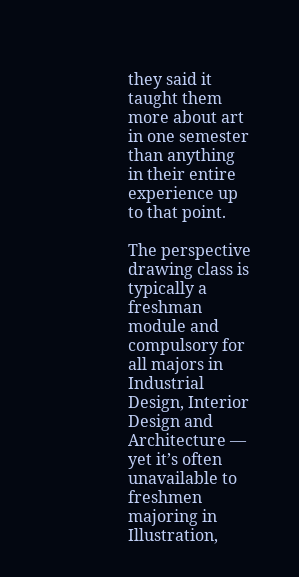they said it taught them more about art in one semester than anything in their entire experience up to that point.

The perspective drawing class is typically a freshman module and compulsory for all majors in Industrial Design, Interior Design and Architecture — yet it’s often unavailable to freshmen majoring in Illustration,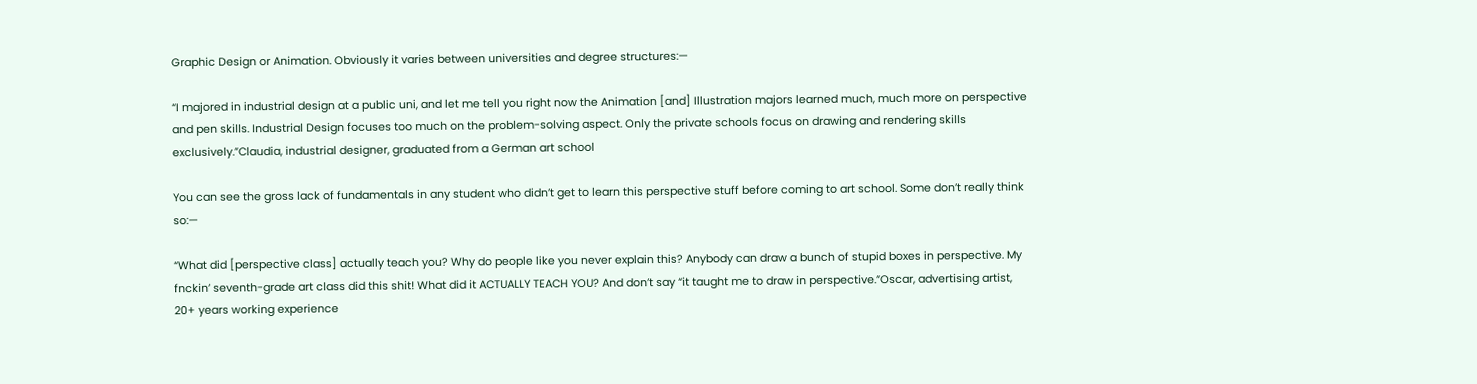Graphic Design or Animation. Obviously it varies between universities and degree structures:—

“I majored in industrial design at a public uni, and let me tell you right now the Animation [and] Illustration majors learned much, much more on perspective and pen skills. Industrial Design focuses too much on the problem-solving aspect. Only the private schools focus on drawing and rendering skills exclusively.”Claudia, industrial designer, graduated from a German art school

You can see the gross lack of fundamentals in any student who didn’t get to learn this perspective stuff before coming to art school. Some don’t really think so:—

“What did [perspective class] actually teach you? Why do people like you never explain this? Anybody can draw a bunch of stupid boxes in perspective. My fnckin’ seventh-grade art class did this shit! What did it ACTUALLY TEACH YOU? And don’t say “it taught me to draw in perspective.”Oscar, advertising artist, 20+ years working experience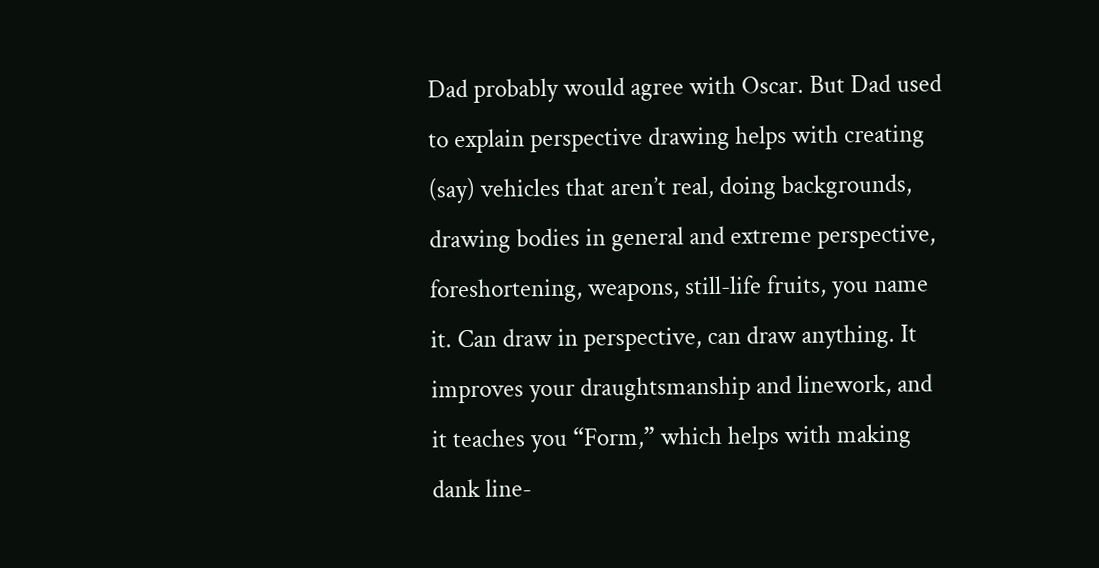Dad probably would agree with Oscar. But Dad used to explain perspective drawing helps with creating (say) vehicles that aren’t real, doing backgrounds, drawing bodies in general and extreme perspective, foreshortening, weapons, still-life fruits, you name it. Can draw in perspective, can draw anything. It improves your draughtsmanship and linework, and it teaches you “Form,” which helps with making dank line-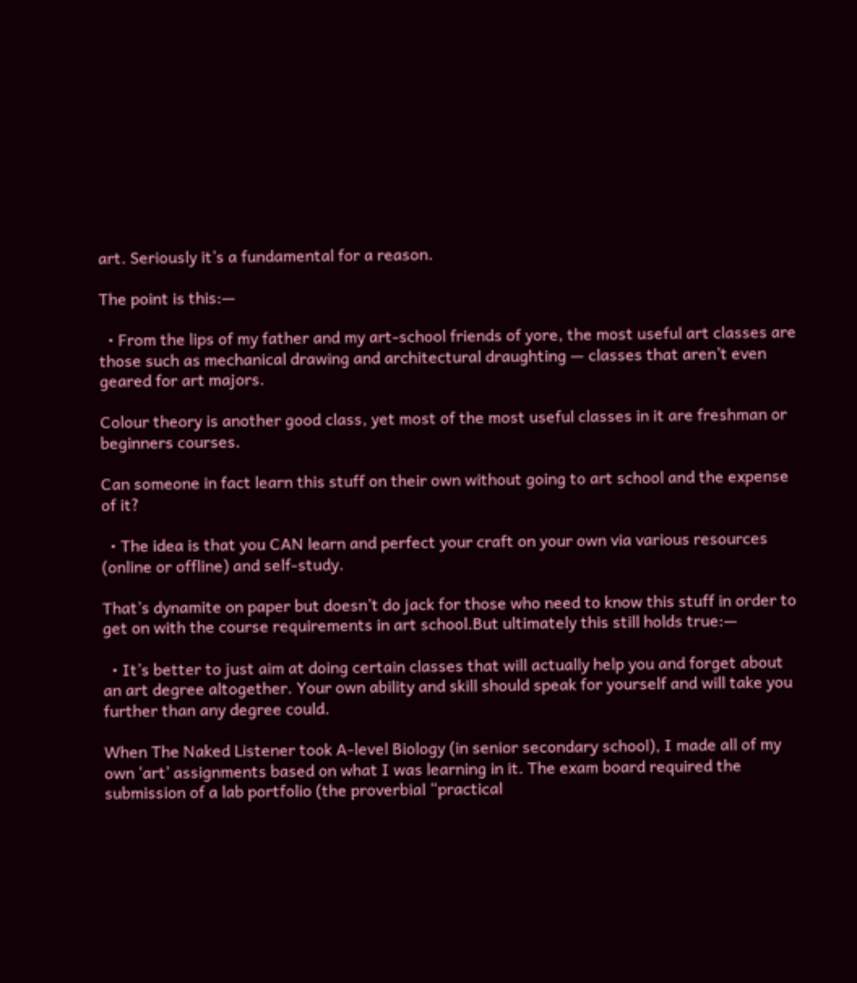art. Seriously it’s a fundamental for a reason.

The point is this:—

  • From the lips of my father and my art-school friends of yore, the most useful art classes are those such as mechanical drawing and architectural draughting — classes that aren’t even geared for art majors.

Colour theory is another good class, yet most of the most useful classes in it are freshman or beginners courses.

Can someone in fact learn this stuff on their own without going to art school and the expense of it?

  • The idea is that you CAN learn and perfect your craft on your own via various resources (online or offline) and self-study.

That’s dynamite on paper but doesn’t do jack for those who need to know this stuff in order to get on with the course requirements in art school.But ultimately this still holds true:—

  • It’s better to just aim at doing certain classes that will actually help you and forget about an art degree altogether. Your own ability and skill should speak for yourself and will take you further than any degree could.

When The Naked Listener took A-level Biology (in senior secondary school), I made all of my own ‘art’ assignments based on what I was learning in it. The exam board required the submission of a lab portfolio (the proverbial “practical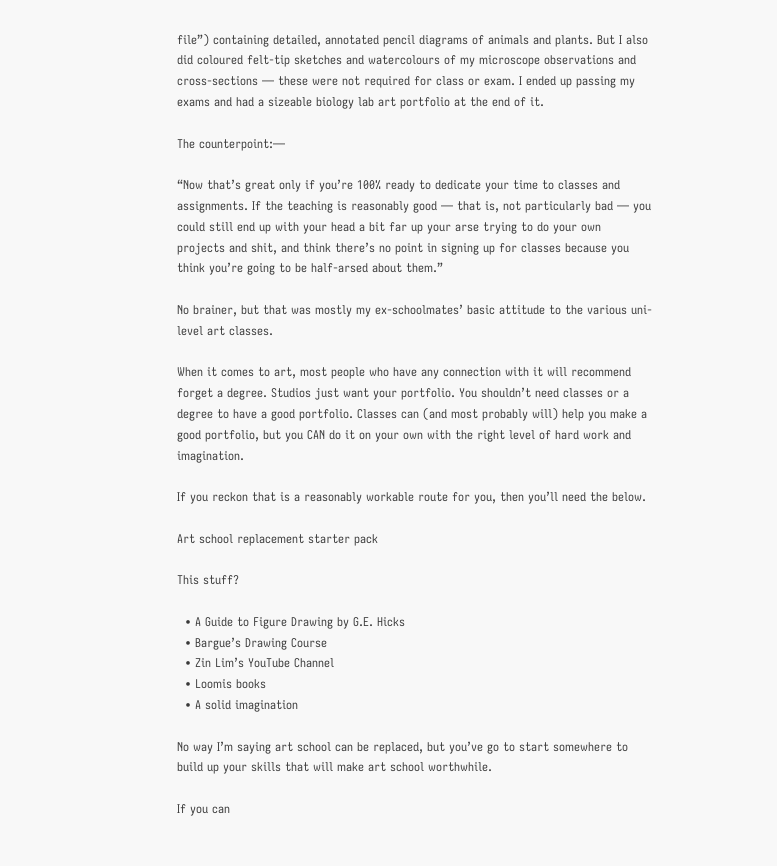file”) containing detailed, annotated pencil diagrams of animals and plants. But I also did coloured felt-tip sketches and watercolours of my microscope observations and cross-sections — these were not required for class or exam. I ended up passing my exams and had a sizeable biology lab art portfolio at the end of it.

The counterpoint:—

“Now that’s great only if you’re 100% ready to dedicate your time to classes and assignments. If the teaching is reasonably good — that is, not particularly bad — you could still end up with your head a bit far up your arse trying to do your own projects and shit, and think there’s no point in signing up for classes because you think you’re going to be half-arsed about them.”

No brainer, but that was mostly my ex-schoolmates’ basic attitude to the various uni-level art classes.

When it comes to art, most people who have any connection with it will recommend forget a degree. Studios just want your portfolio. You shouldn’t need classes or a degree to have a good portfolio. Classes can (and most probably will) help you make a good portfolio, but you CAN do it on your own with the right level of hard work and imagination.

If you reckon that is a reasonably workable route for you, then you’ll need the below.

Art school replacement starter pack

This stuff?

  • A Guide to Figure Drawing by G.E. Hicks
  • Bargue’s Drawing Course
  • Zin Lim’s YouTube Channel
  • Loomis books
  • A solid imagination

No way I’m saying art school can be replaced, but you’ve go to start somewhere to build up your skills that will make art school worthwhile.

If you can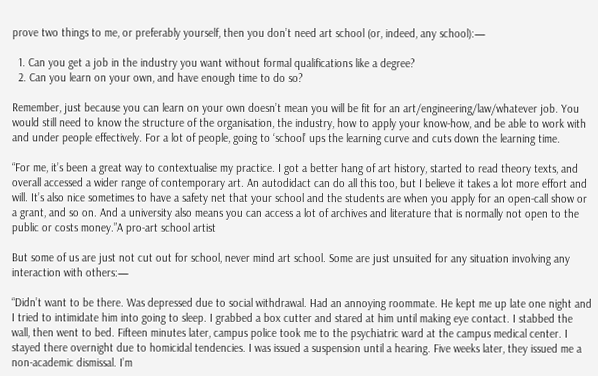prove two things to me, or preferably yourself, then you don’t need art school (or, indeed, any school):—

  1. Can you get a job in the industry you want without formal qualifications like a degree?
  2. Can you learn on your own, and have enough time to do so?

Remember, just because you can learn on your own doesn’t mean you will be fit for an art/engineering/law/whatever job. You would still need to know the structure of the organisation, the industry, how to apply your know-how, and be able to work with and under people effectively. For a lot of people, going to ‘school’ ups the learning curve and cuts down the learning time.

“For me, it’s been a great way to contextualise my practice. I got a better hang of art history, started to read theory texts, and overall accessed a wider range of contemporary art. An autodidact can do all this too, but I believe it takes a lot more effort and will. It’s also nice sometimes to have a safety net that your school and the students are when you apply for an open-call show or a grant, and so on. And a university also means you can access a lot of archives and literature that is normally not open to the public or costs money.”A pro-art school artist

But some of us are just not cut out for school, never mind art school. Some are just unsuited for any situation involving any interaction with others:—

“Didn’t want to be there. Was depressed due to social withdrawal. Had an annoying roommate. He kept me up late one night and I tried to intimidate him into going to sleep. I grabbed a box cutter and stared at him until making eye contact. I stabbed the wall, then went to bed. Fifteen minutes later, campus police took me to the psychiatric ward at the campus medical center. I stayed there overnight due to homicidal tendencies. I was issued a suspension until a hearing. Five weeks later, they issued me a non-academic dismissal. I’m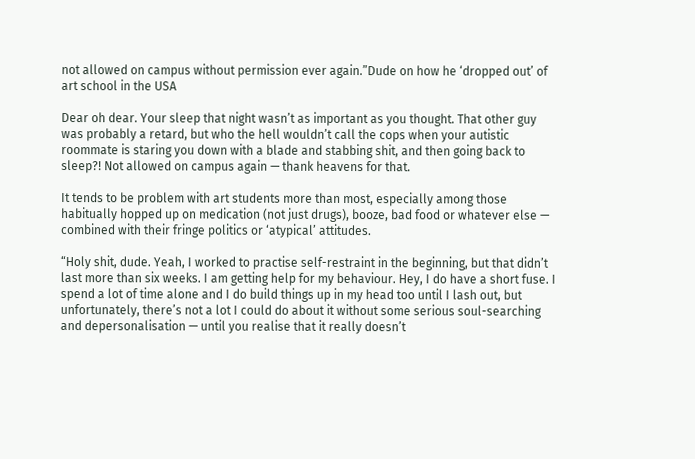not allowed on campus without permission ever again.”Dude on how he ‘dropped out’ of art school in the USA

Dear oh dear. Your sleep that night wasn’t as important as you thought. That other guy was probably a retard, but who the hell wouldn’t call the cops when your autistic roommate is staring you down with a blade and stabbing shit, and then going back to sleep?! Not allowed on campus again — thank heavens for that.

It tends to be problem with art students more than most, especially among those habitually hopped up on medication (not just drugs), booze, bad food or whatever else — combined with their fringe politics or ‘atypical’ attitudes.

“Holy shit, dude. Yeah, I worked to practise self-restraint in the beginning, but that didn’t last more than six weeks. I am getting help for my behaviour. Hey, I do have a short fuse. I spend a lot of time alone and I do build things up in my head too until I lash out, but unfortunately, there’s not a lot I could do about it without some serious soul-searching and depersonalisation — until you realise that it really doesn’t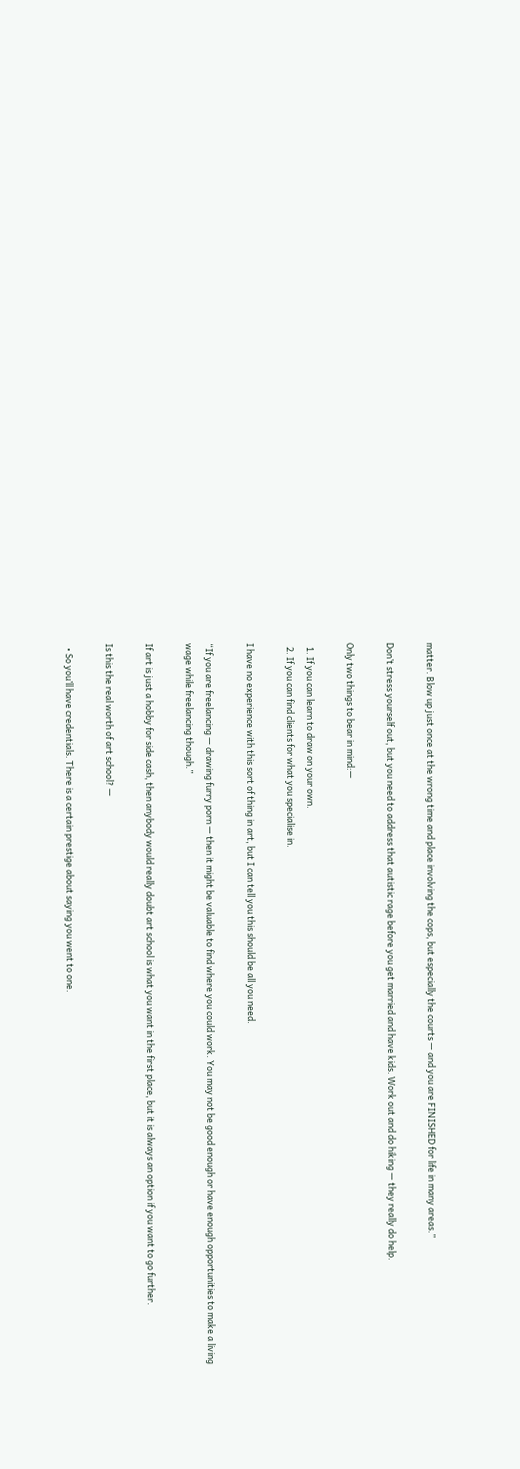matter. Blow up just once at the wrong time and place involving the cops, but especially the courts — and you are FINISHED for life in many areas.”

Don’t stress yourself out, but you need to address that autistic rage before you get married and have kids. Work out and do hiking — they really do help.

Only two things to bear in mind:—

  1. If you can learn to draw on your own.
  2. If you can find clients for what you specialise in.

I have no experience with this sort of thing in art, but I can tell you this should be all you need.

“If you are freelancing — drawing furry porn — then it might be valuable to find where you could work. You may not be good enough or have enough opportunities to make a living wage while freelancing though.”

If art is just a hobby for side cash, then anybody would really doubt art school is what you want in the first place, but it is always an option if you want to go further.

Is this the real worth of art school? —

  • So you’ll have credentials. There is a certain prestige about saying you went to one.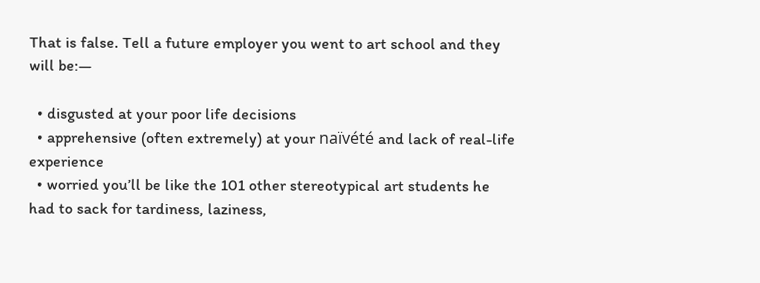That is false. Tell a future employer you went to art school and they will be:—

  • disgusted at your poor life decisions
  • apprehensive (often extremely) at your naïvété and lack of real-life experience
  • worried you’ll be like the 101 other stereotypical art students he had to sack for tardiness, laziness,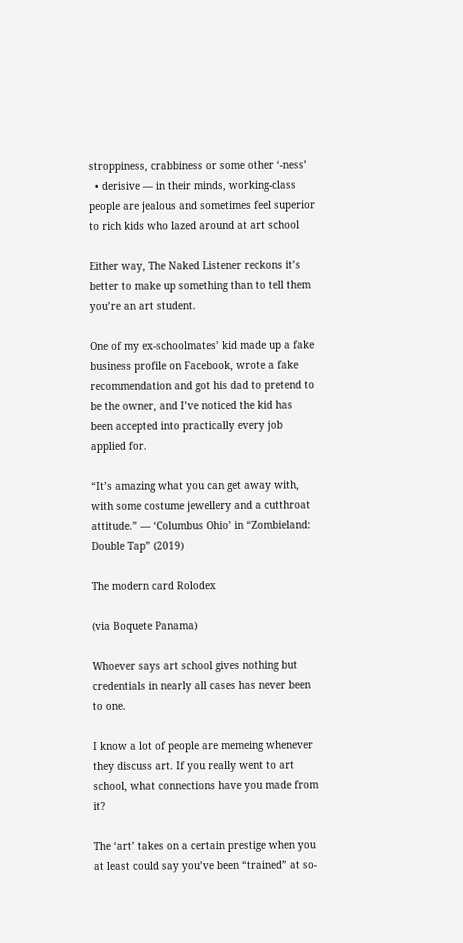stroppiness, crabbiness or some other ‘-ness’
  • derisive — in their minds, working-class people are jealous and sometimes feel superior to rich kids who lazed around at art school

Either way, The Naked Listener reckons it’s better to make up something than to tell them you’re an art student.

One of my ex-schoolmates’ kid made up a fake business profile on Facebook, wrote a fake recommendation and got his dad to pretend to be the owner, and I’ve noticed the kid has been accepted into practically every job applied for.

“It’s amazing what you can get away with, with some costume jewellery and a cutthroat attitude.” — ‘Columbus Ohio’ in “Zombieland: Double Tap” (2019)

The modern card Rolodex

(via Boquete Panama)

Whoever says art school gives nothing but credentials in nearly all cases has never been to one.

I know a lot of people are memeing whenever they discuss art. If you really went to art school, what connections have you made from it?

The ‘art’ takes on a certain prestige when you at least could say you’ve been “trained” at so-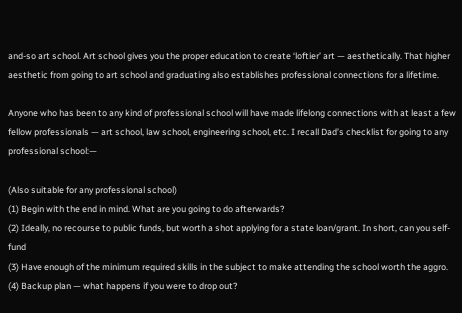and-so art school. Art school gives you the proper education to create ‘loftier’ art — aesthetically. That higher aesthetic from going to art school and graduating also establishes professional connections for a lifetime.

Anyone who has been to any kind of professional school will have made lifelong connections with at least a few fellow professionals — art school, law school, engineering school, etc. I recall Dad’s checklist for going to any professional school:—

(Also suitable for any professional school)
(1) Begin with the end in mind. What are you going to do afterwards?
(2) Ideally, no recourse to public funds, but worth a shot applying for a state loan/grant. In short, can you self-fund
(3) Have enough of the minimum required skills in the subject to make attending the school worth the aggro.
(4) Backup plan — what happens if you were to drop out?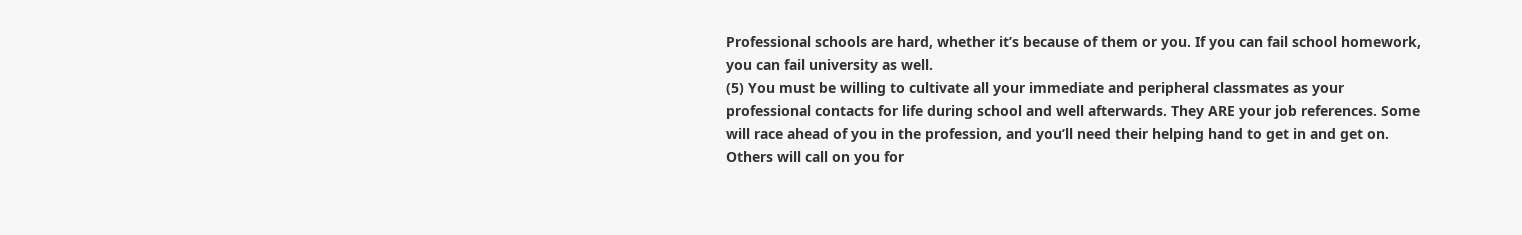Professional schools are hard, whether it’s because of them or you. If you can fail school homework, you can fail university as well.
(5) You must be willing to cultivate all your immediate and peripheral classmates as your professional contacts for life during school and well afterwards. They ARE your job references. Some will race ahead of you in the profession, and you’ll need their helping hand to get in and get on. Others will call on you for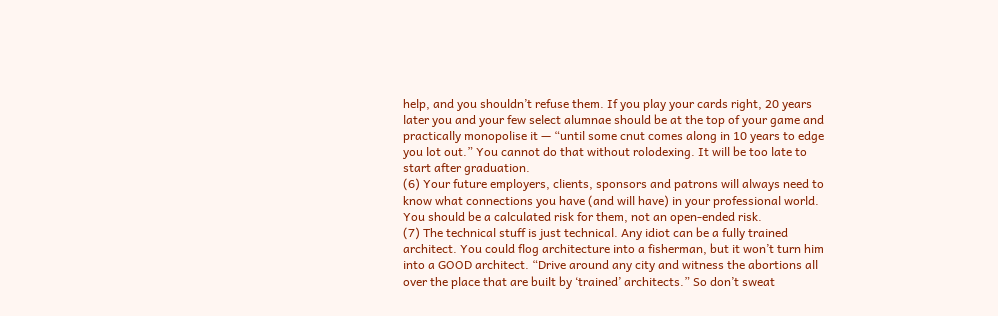help, and you shouldn’t refuse them. If you play your cards right, 20 years later you and your few select alumnae should be at the top of your game and practically monopolise it — “until some cnut comes along in 10 years to edge you lot out.” You cannot do that without rolodexing. It will be too late to start after graduation.
(6) Your future employers, clients, sponsors and patrons will always need to know what connections you have (and will have) in your professional world. You should be a calculated risk for them, not an open-ended risk.
(7) The technical stuff is just technical. Any idiot can be a fully trained architect. You could flog architecture into a fisherman, but it won’t turn him into a GOOD architect. “Drive around any city and witness the abortions all over the place that are built by ‘trained’ architects.” So don’t sweat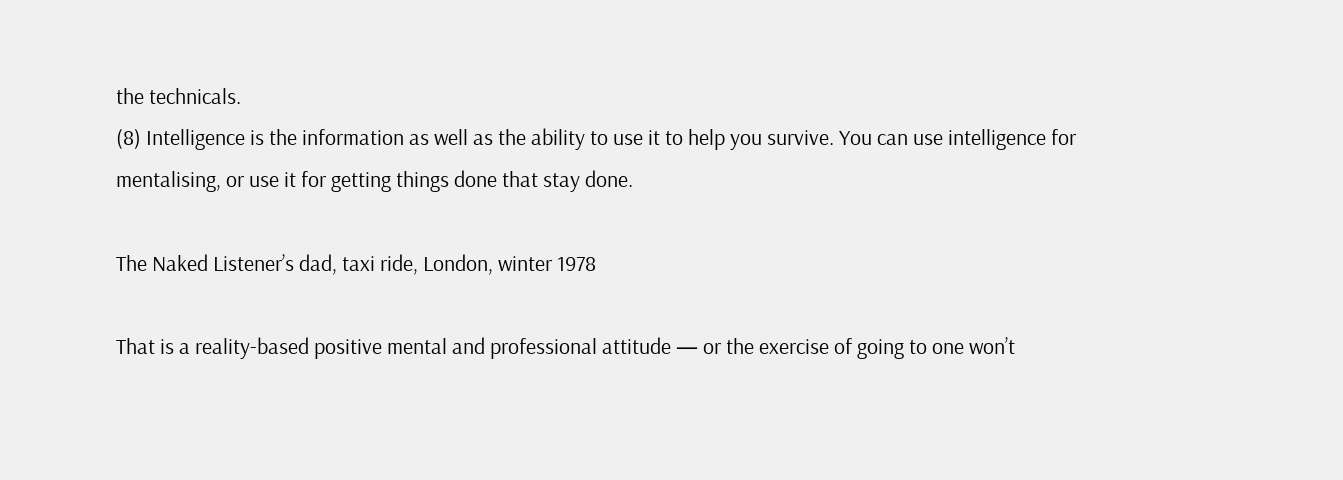the technicals.
(8) Intelligence is the information as well as the ability to use it to help you survive. You can use intelligence for mentalising, or use it for getting things done that stay done.

The Naked Listener’s dad, taxi ride, London, winter 1978

That is a reality-based positive mental and professional attitude — or the exercise of going to one won’t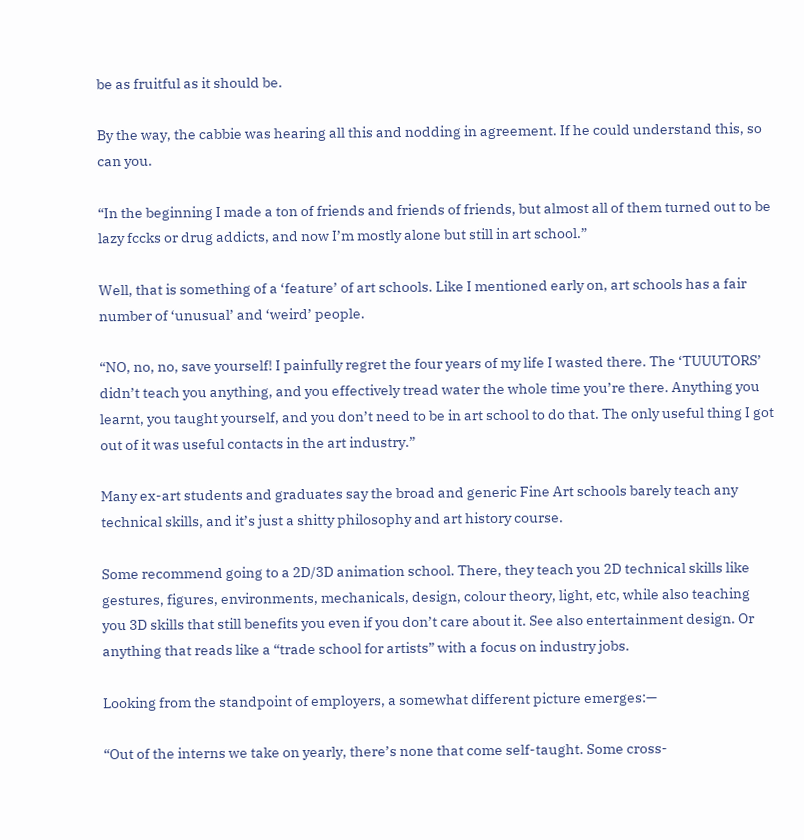be as fruitful as it should be.

By the way, the cabbie was hearing all this and nodding in agreement. If he could understand this, so can you.

“In the beginning I made a ton of friends and friends of friends, but almost all of them turned out to be lazy fccks or drug addicts, and now I’m mostly alone but still in art school.”

Well, that is something of a ‘feature’ of art schools. Like I mentioned early on, art schools has a fair number of ‘unusual’ and ‘weird’ people.

“NO, no, no, save yourself! I painfully regret the four years of my life I wasted there. The ‘TUUUTORS’ didn’t teach you anything, and you effectively tread water the whole time you’re there. Anything you learnt, you taught yourself, and you don’t need to be in art school to do that. The only useful thing I got out of it was useful contacts in the art industry.”

Many ex-art students and graduates say the broad and generic Fine Art schools barely teach any technical skills, and it’s just a shitty philosophy and art history course.

Some recommend going to a 2D/3D animation school. There, they teach you 2D technical skills like gestures, figures, environments, mechanicals, design, colour theory, light, etc, while also teaching you 3D skills that still benefits you even if you don’t care about it. See also entertainment design. Or anything that reads like a “trade school for artists” with a focus on industry jobs.

Looking from the standpoint of employers, a somewhat different picture emerges:—

“Out of the interns we take on yearly, there’s none that come self-taught. Some cross-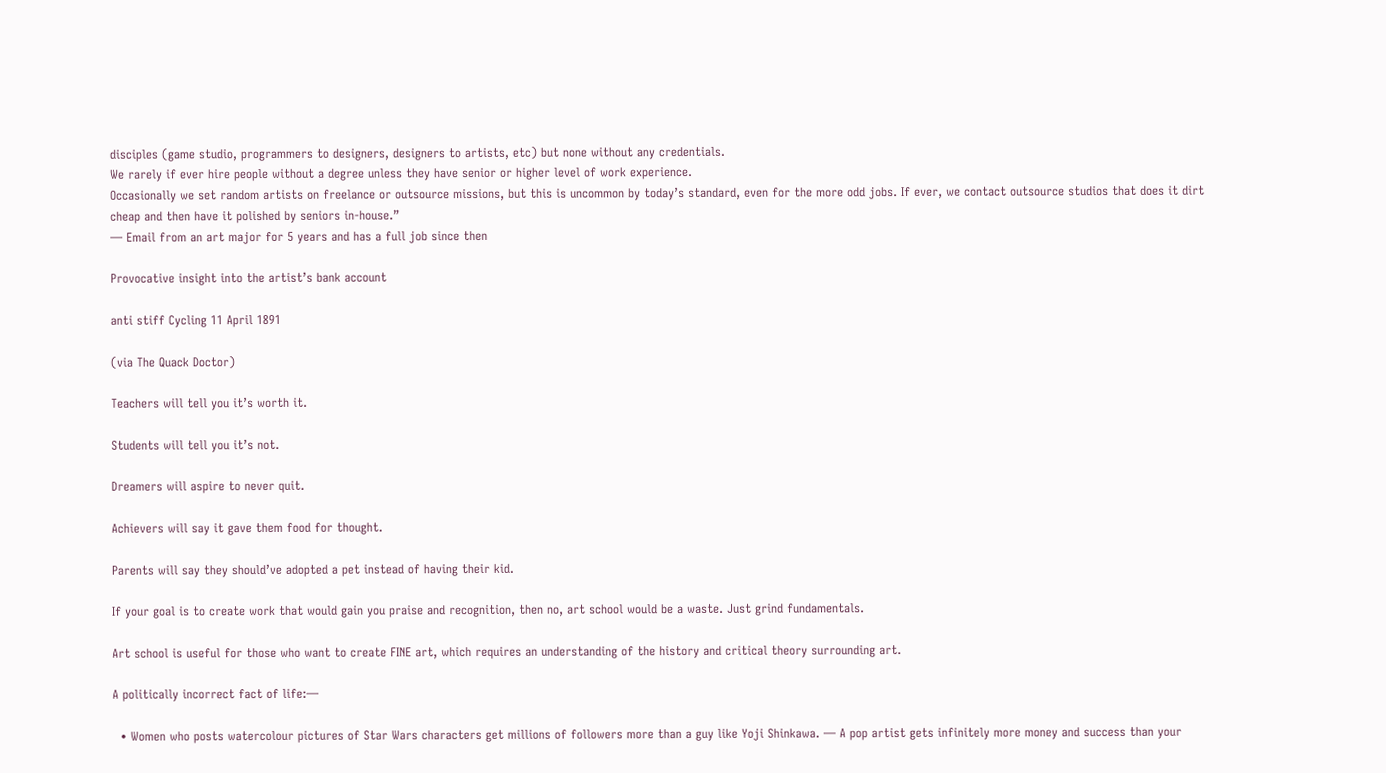disciples (game studio, programmers to designers, designers to artists, etc) but none without any credentials.
We rarely if ever hire people without a degree unless they have senior or higher level of work experience.
Occasionally we set random artists on freelance or outsource missions, but this is uncommon by today’s standard, even for the more odd jobs. If ever, we contact outsource studios that does it dirt cheap and then have it polished by seniors in-house.”
— Email from an art major for 5 years and has a full job since then

Provocative insight into the artist’s bank account

anti stiff Cycling 11 April 1891

(via The Quack Doctor)

Teachers will tell you it’s worth it.

Students will tell you it’s not.

Dreamers will aspire to never quit.

Achievers will say it gave them food for thought.

Parents will say they should’ve adopted a pet instead of having their kid.

If your goal is to create work that would gain you praise and recognition, then no, art school would be a waste. Just grind fundamentals.

Art school is useful for those who want to create FINE art, which requires an understanding of the history and critical theory surrounding art.

A politically incorrect fact of life:—

  • Women who posts watercolour pictures of Star Wars characters get millions of followers more than a guy like Yoji Shinkawa. — A pop artist gets infinitely more money and success than your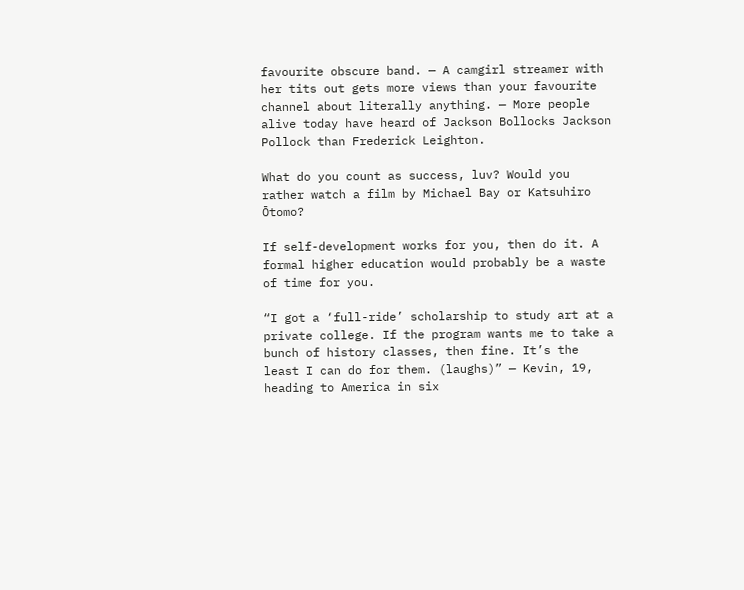favourite obscure band. — A camgirl streamer with her tits out gets more views than your favourite channel about literally anything. — More people alive today have heard of Jackson Bollocks Jackson Pollock than Frederick Leighton.

What do you count as success, luv? Would you rather watch a film by Michael Bay or Katsuhiro Ōtomo?

If self-development works for you, then do it. A formal higher education would probably be a waste of time for you.

“I got a ‘full-ride’ scholarship to study art at a private college. If the program wants me to take a bunch of history classes, then fine. It’s the least I can do for them. (laughs)” — Kevin, 19, heading to America in six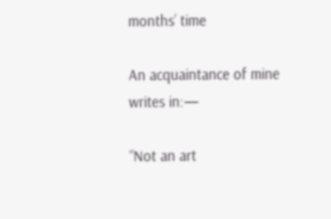months’ time

An acquaintance of mine writes in:—

“Not an art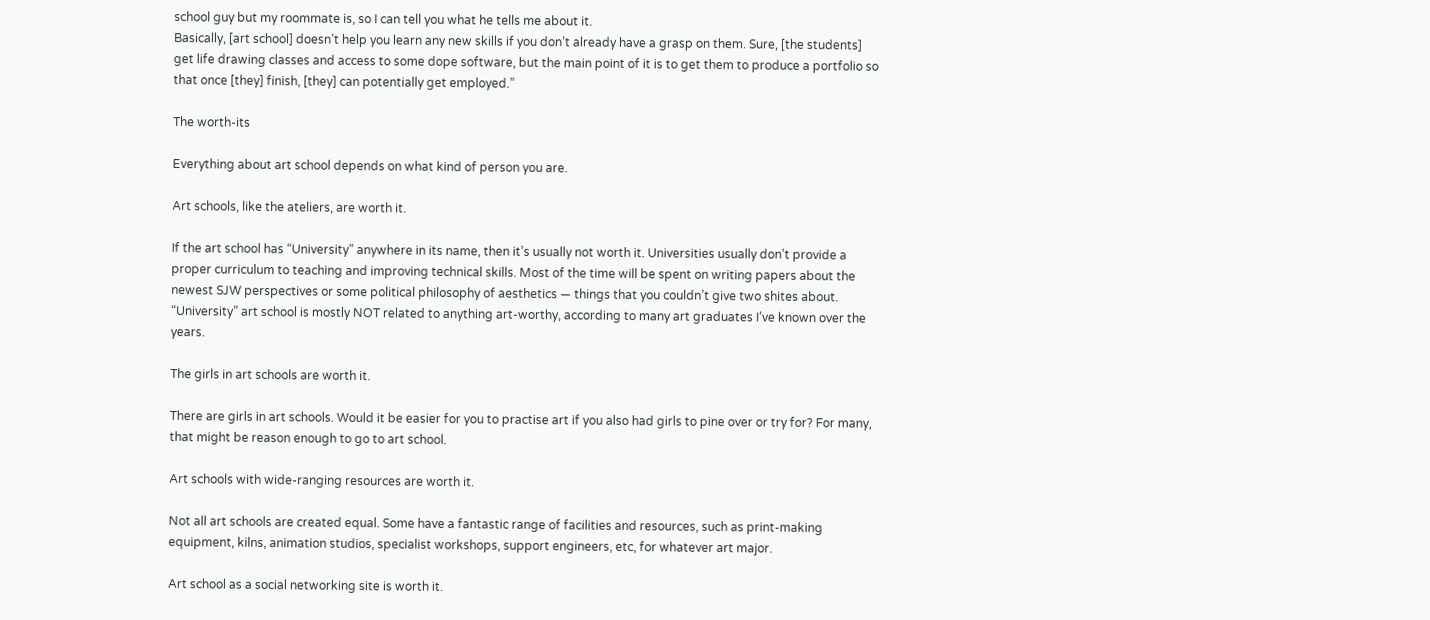school guy but my roommate is, so I can tell you what he tells me about it.
Basically, [art school] doesn’t help you learn any new skills if you don’t already have a grasp on them. Sure, [the students] get life drawing classes and access to some dope software, but the main point of it is to get them to produce a portfolio so that once [they] finish, [they] can potentially get employed.”

The worth-its

Everything about art school depends on what kind of person you are.

Art schools, like the ateliers, are worth it.

If the art school has “University” anywhere in its name, then it’s usually not worth it. Universities usually don’t provide a proper curriculum to teaching and improving technical skills. Most of the time will be spent on writing papers about the newest SJW perspectives or some political philosophy of aesthetics — things that you couldn’t give two shites about. “University” art school is mostly NOT related to anything art-worthy, according to many art graduates I’ve known over the years.

The girls in art schools are worth it.

There are girls in art schools. Would it be easier for you to practise art if you also had girls to pine over or try for? For many, that might be reason enough to go to art school.

Art schools with wide-ranging resources are worth it.

Not all art schools are created equal. Some have a fantastic range of facilities and resources, such as print-making equipment, kilns, animation studios, specialist workshops, support engineers, etc, for whatever art major.

Art school as a social networking site is worth it.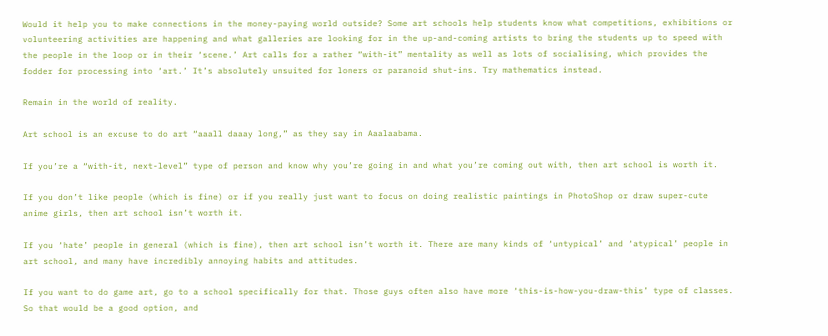Would it help you to make connections in the money-paying world outside? Some art schools help students know what competitions, exhibitions or volunteering activities are happening and what galleries are looking for in the up-and-coming artists to bring the students up to speed with the people in the loop or in their ‘scene.’ Art calls for a rather “with-it” mentality as well as lots of socialising, which provides the fodder for processing into ‘art.’ It’s absolutely unsuited for loners or paranoid shut-ins. Try mathematics instead.

Remain in the world of reality.

Art school is an excuse to do art “aaall daaay long,” as they say in Aaalaabama.

If you’re a “with-it, next-level” type of person and know why you’re going in and what you’re coming out with, then art school is worth it.

If you don’t like people (which is fine) or if you really just want to focus on doing realistic paintings in PhotoShop or draw super-cute anime girls, then art school isn’t worth it.

If you ‘hate’ people in general (which is fine), then art school isn’t worth it. There are many kinds of ‘untypical’ and ‘atypical’ people in art school, and many have incredibly annoying habits and attitudes.

If you want to do game art, go to a school specifically for that. Those guys often also have more ‘this-is-how-you-draw-this’ type of classes. So that would be a good option, and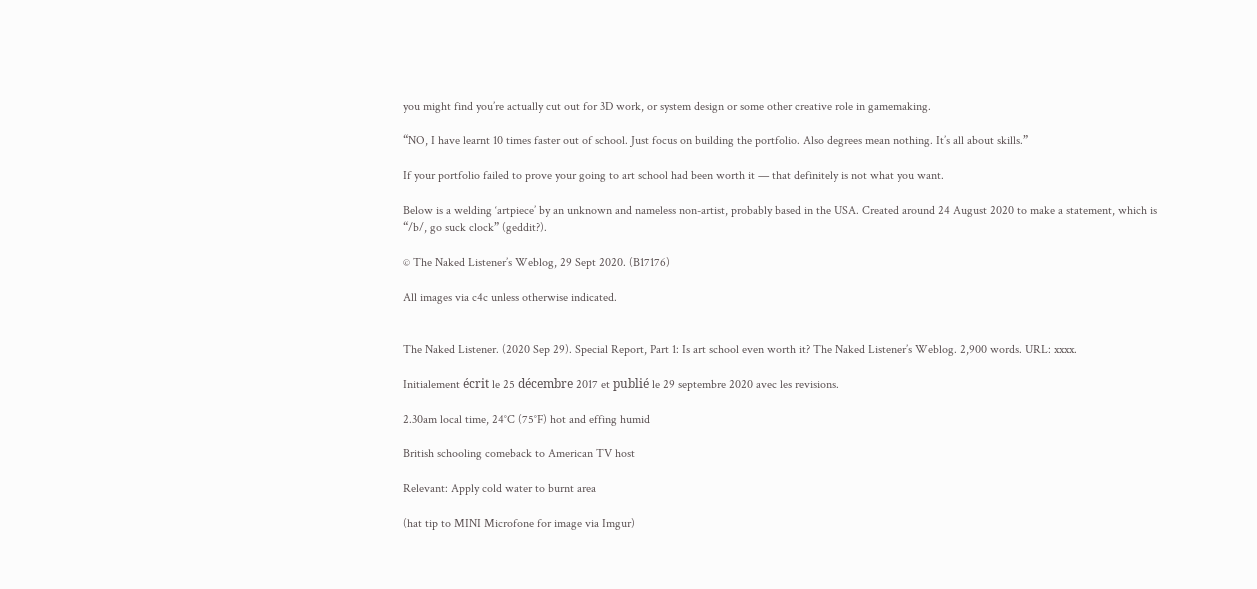you might find you’re actually cut out for 3D work, or system design or some other creative role in gamemaking.

“NO, I have learnt 10 times faster out of school. Just focus on building the portfolio. Also degrees mean nothing. It’s all about skills.”

If your portfolio failed to prove your going to art school had been worth it — that definitely is not what you want.

Below is a welding ‘artpiece’ by an unknown and nameless non-artist, probably based in the USA. Created around 24 August 2020 to make a statement, which is “/b/, go suck clock” (geddit?).

© The Naked Listener’s Weblog, 29 Sept 2020. (B17176)

All images via c4c unless otherwise indicated.


The Naked Listener. (2020 Sep 29). Special Report, Part 1: Is art school even worth it? The Naked Listener’s Weblog. 2,900 words. URL: xxxx.

Initialement écrit le 25 décembre 2017 et publié le 29 septembre 2020 avec les revisions.

2.30am local time, 24°C (75°F) hot and effing humid

British schooling comeback to American TV host

Relevant: Apply cold water to burnt area

(hat tip to MINI Microfone for image via Imgur)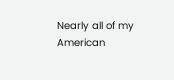Nearly all of my American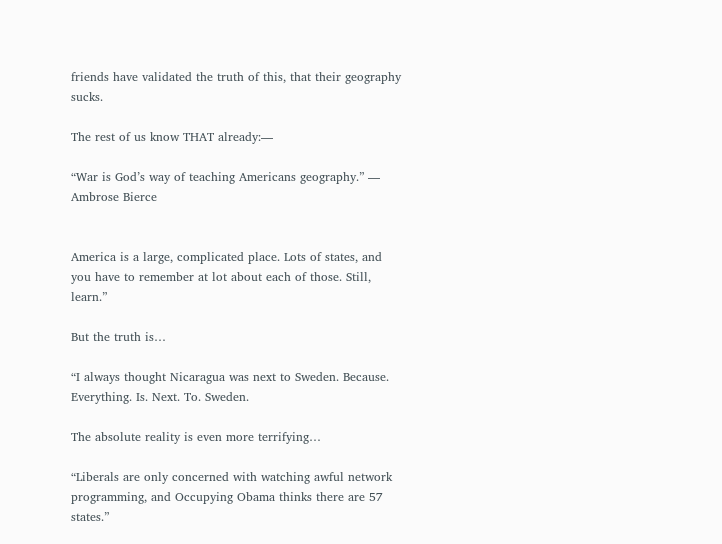friends have validated the truth of this, that their geography sucks.

The rest of us know THAT already:—

“War is God’s way of teaching Americans geography.” — Ambrose Bierce


America is a large, complicated place. Lots of states, and you have to remember at lot about each of those. Still, learn.”

But the truth is…

“I always thought Nicaragua was next to Sweden. Because. Everything. Is. Next. To. Sweden.

The absolute reality is even more terrifying…

“Liberals are only concerned with watching awful network programming, and Occupying Obama thinks there are 57 states.”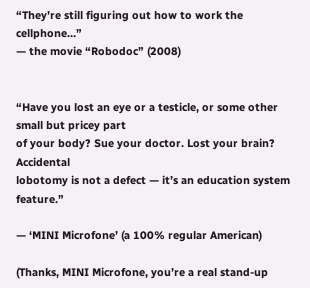“They’re still figuring out how to work the cellphone…”
— the movie “Robodoc” (2008)


“Have you lost an eye or a testicle, or some other small but pricey part
of your body? Sue your doctor. Lost your brain? Accidental
lobotomy is not a defect — it’s an education system feature.”

— ‘MINI Microfone’ (a 100% regular American)

(Thanks, MINI Microfone, you’re a real stand-up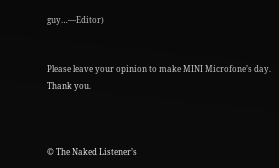guy…—Editor)


Please leave your opinion to make MINI Microfone’s day. Thank you.



© The Naked Listener’s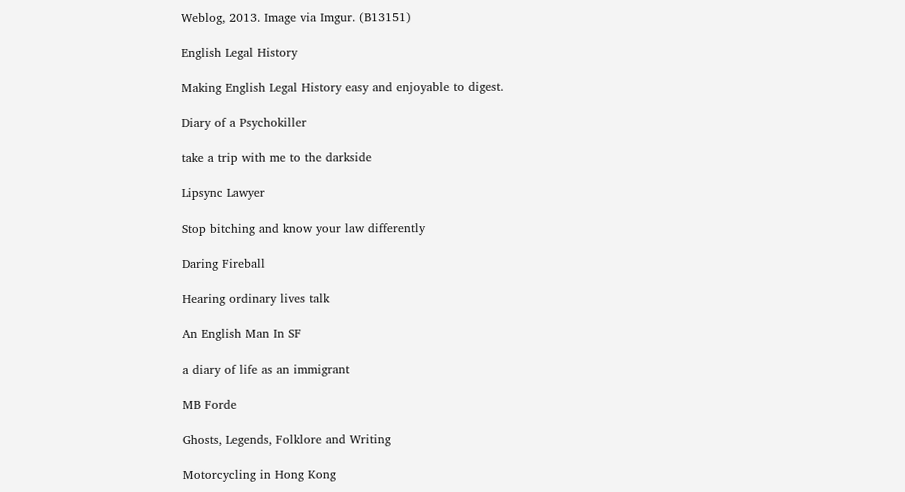Weblog, 2013. Image via Imgur. (B13151)

English Legal History

Making English Legal History easy and enjoyable to digest.

Diary of a Psychokiller

take a trip with me to the darkside

Lipsync Lawyer

Stop bitching and know your law differently

Daring Fireball

Hearing ordinary lives talk

An English Man In SF

a diary of life as an immigrant

MB Forde

Ghosts, Legends, Folklore and Writing

Motorcycling in Hong Kong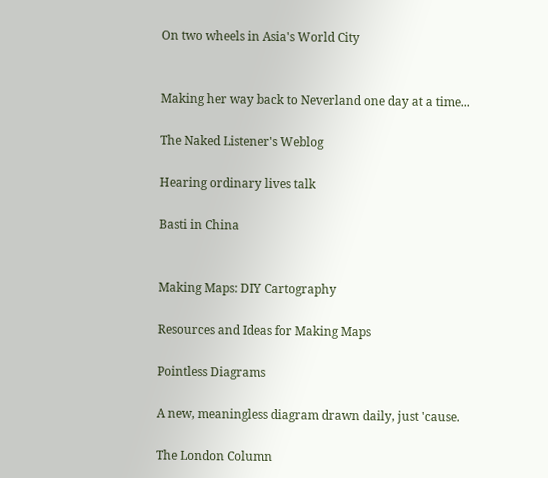On two wheels in Asia's World City


Making her way back to Neverland one day at a time...

The Naked Listener's Weblog

Hearing ordinary lives talk

Basti in China


Making Maps: DIY Cartography

Resources and Ideas for Making Maps

Pointless Diagrams

A new, meaningless diagram drawn daily, just 'cause.

The London Column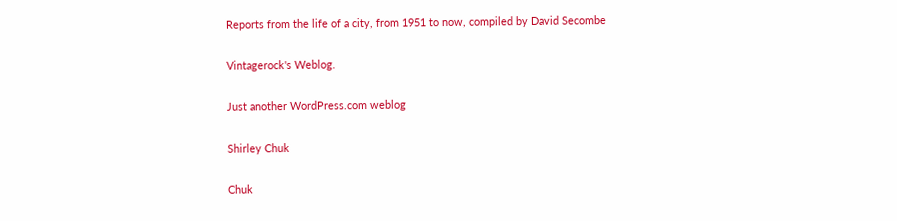Reports from the life of a city, from 1951 to now, compiled by David Secombe

Vintagerock's Weblog.

Just another WordPress.com weblog

Shirley Chuk

Chuk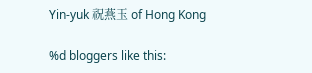Yin-yuk 祝燕玉 of Hong Kong

%d bloggers like this: